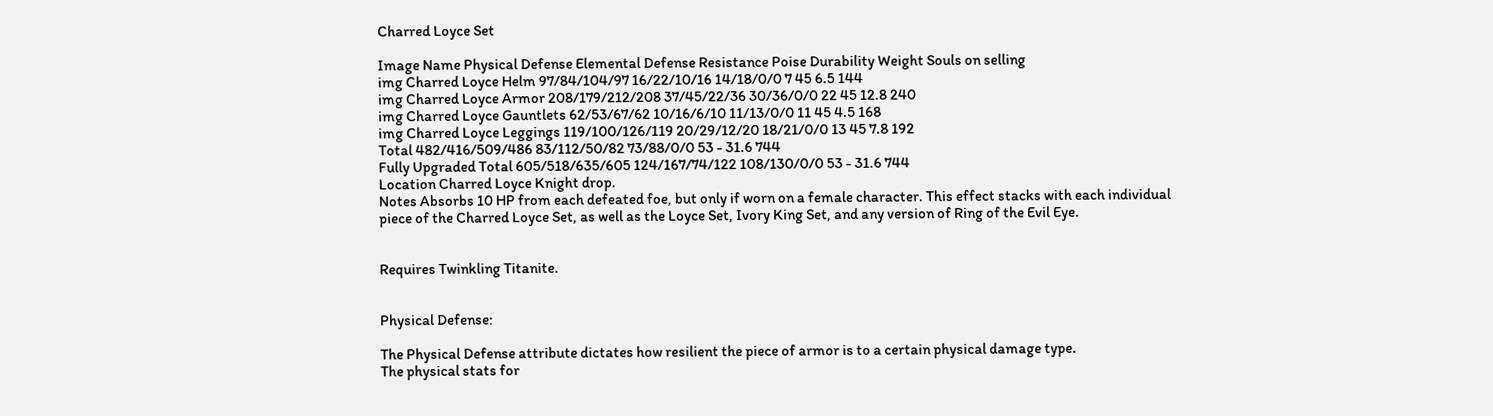Charred Loyce Set

Image Name Physical Defense Elemental Defense Resistance Poise Durability Weight Souls on selling
img Charred Loyce Helm 97/84/104/97 16/22/10/16 14/18/0/0 7 45 6.5 144
img Charred Loyce Armor 208/179/212/208 37/45/22/36 30/36/0/0 22 45 12.8 240
img Charred Loyce Gauntlets 62/53/67/62 10/16/6/10 11/13/0/0 11 45 4.5 168
img Charred Loyce Leggings 119/100/126/119 20/29/12/20 18/21/0/0 13 45 7.8 192
Total 482/416/509/486 83/112/50/82 73/88/0/0 53 - 31.6 744
Fully Upgraded Total 605/518/635/605 124/167/74/122 108/130/0/0 53 - 31.6 744
Location Charred Loyce Knight drop.
Notes Absorbs 10 HP from each defeated foe, but only if worn on a female character. This effect stacks with each individual piece of the Charred Loyce Set, as well as the Loyce Set, Ivory King Set, and any version of Ring of the Evil Eye.


Requires Twinkling Titanite.


Physical Defense:

The Physical Defense attribute dictates how resilient the piece of armor is to a certain physical damage type.
The physical stats for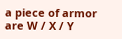a piece of armor are W / X / Y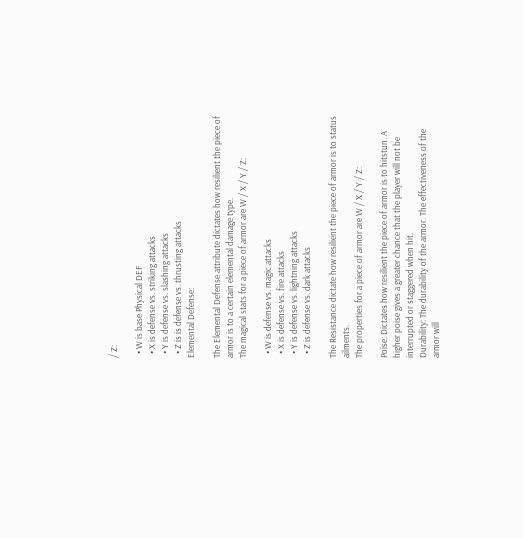/ Z:

  • W is base Physical DEF
  • X is defense vs. striking attacks
  • Y is defense vs. slashing attacks
  • Z is is defense vs. thrusting attacks
Elemental Defense:

The Elemental Defense attribute dictates how resilient the piece of armor is to a certain elemental damage type.
The magical stats for a piece of armor are W / X / Y / Z:

  • W is defense vs. magic attacks
  • X is defense vs. fire attacks
  • Y is defense vs. lightning attacks
  • Z is defense vs. dark attacks

The Resistance dictate how resilient the piece of armor is to status ailments.
The properties for a piece of armor are W / X / Y / Z:

Poise: Dictates how resilient the piece of armor is to hitstun. A higher poise gives a greater chance that the player will not be interrupted or staggered when hit.
Durability: The durability of the armor. The effectiveness of the armor will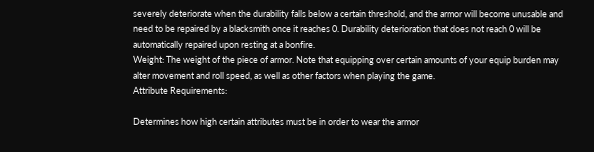severely deteriorate when the durability falls below a certain threshold, and the armor will become unusable and need to be repaired by a blacksmith once it reaches 0. Durability deterioration that does not reach 0 will be automatically repaired upon resting at a bonfire.
Weight: The weight of the piece of armor. Note that equipping over certain amounts of your equip burden may alter movement and roll speed, as well as other factors when playing the game.
Attribute Requirements:

Determines how high certain attributes must be in order to wear the armor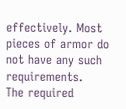effectively. Most pieces of armor do not have any such requirements.
The required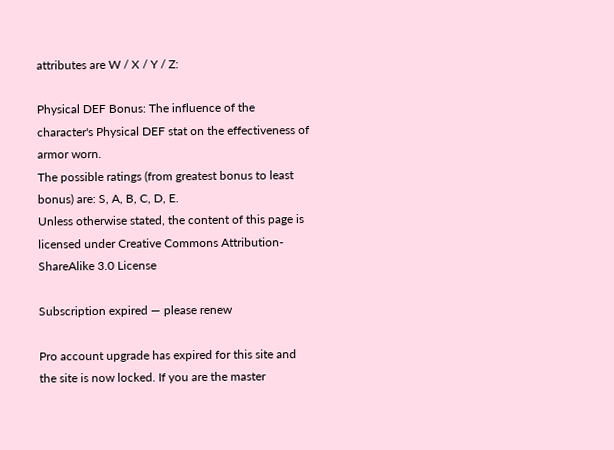attributes are W / X / Y / Z:

Physical DEF Bonus: The influence of the character's Physical DEF stat on the effectiveness of armor worn.
The possible ratings (from greatest bonus to least bonus) are: S, A, B, C, D, E.
Unless otherwise stated, the content of this page is licensed under Creative Commons Attribution-ShareAlike 3.0 License

Subscription expired — please renew

Pro account upgrade has expired for this site and the site is now locked. If you are the master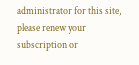administrator for this site, please renew your subscription or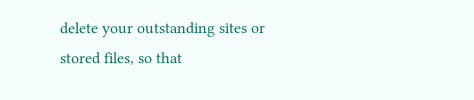delete your outstanding sites or stored files, so that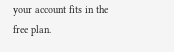your account fits in the free plan.